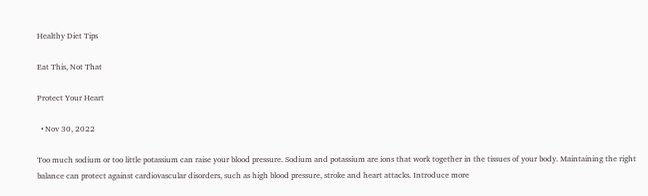Healthy Diet Tips

Eat This, Not That

Protect Your Heart

  • Nov 30, 2022

Too much sodium or too little potassium can raise your blood pressure. Sodium and potassium are ions that work together in the tissues of your body. Maintaining the right balance can protect against cardiovascular disorders, such as high blood pressure, stroke and heart attacks. Introduce more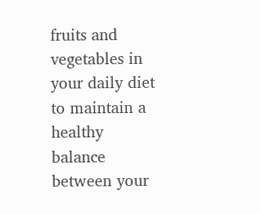fruits and vegetables in your daily diet to maintain a healthy balance between your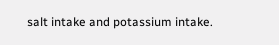salt intake and potassium intake.